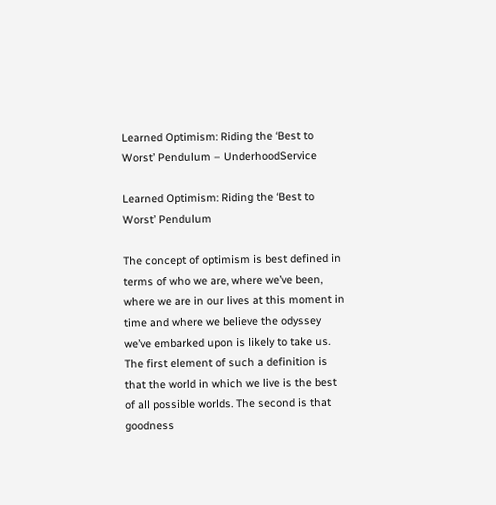Learned Optimism: Riding the ‘Best to Worst’ Pendulum – UnderhoodService

Learned Optimism: Riding the ‘Best to Worst’ Pendulum

The concept of optimism is best defined in terms of who we are, where we’ve been, where we are in our lives at this moment in time and where we believe the odyssey we’ve embarked upon is likely to take us. The first element of such a definition is that the world in which we live is the best of all possible worlds. The second is that goodness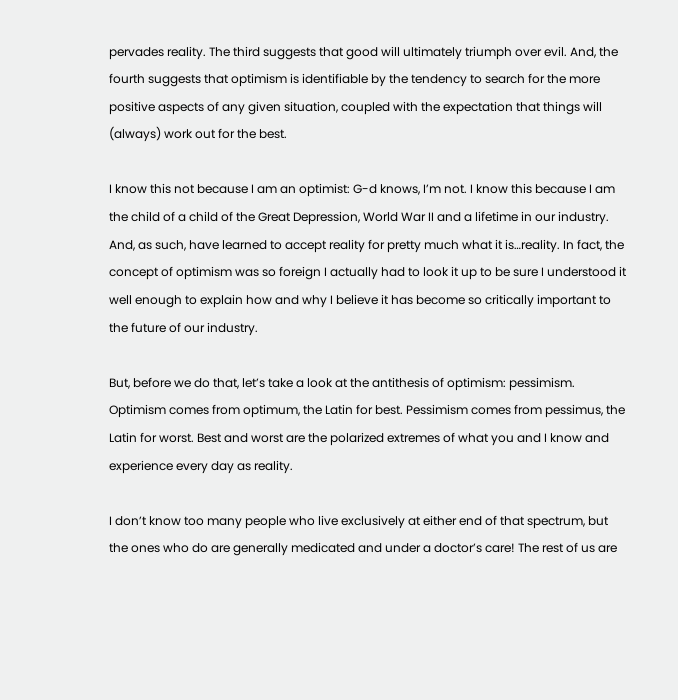pervades reality. The third suggests that good will ultimately triumph over evil. And, the fourth suggests that optimism is identifiable by the tendency to search for the more positive aspects of any given situation, coupled with the expectation that things will (always) work out for the best.

I know this not because I am an optimist: G-d knows, I’m not. I know this because I am the child of a child of the Great Depression, World War II and a lifetime in our industry. And, as such, have learned to accept reality for pretty much what it is…reality. In fact, the concept of optimism was so foreign I actually had to look it up to be sure I understood it well enough to explain how and why I believe it has become so critically important to the future of our industry.

But, before we do that, let’s take a look at the antithesis of optimism: pessimism. Optimism comes from optimum, the Latin for best. Pessimism comes from pessimus, the Latin for worst. Best and worst are the polarized extremes of what you and I know and experience every day as reality.

I don’t know too many people who live exclusively at either end of that spectrum, but the ones who do are generally medicated and under a doctor’s care! The rest of us are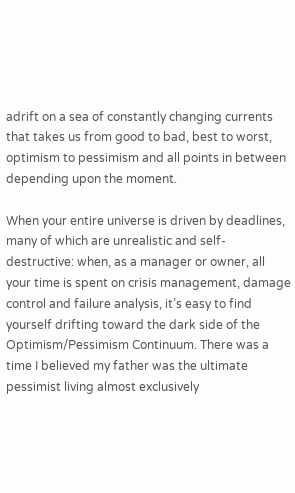adrift on a sea of constantly changing currents that takes us from good to bad, best to worst, optimism to pessimism and all points in between depending upon the moment.

When your entire universe is driven by deadlines, many of which are unrealistic and self-destructive: when, as a manager or owner, all your time is spent on crisis management, damage control and failure analysis, it’s easy to find yourself drifting toward the dark side of the Optimism/Pessimism Continuum. There was a time I believed my father was the ultimate pessimist living almost exclusively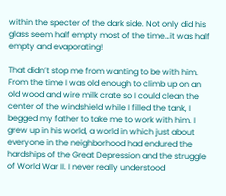within the specter of the dark side. Not only did his glass seem half empty most of the time…it was half empty and evaporating!

That didn’t stop me from wanting to be with him. From the time I was old enough to climb up on an old wood and wire milk crate so I could clean the center of the windshield while I filled the tank, I begged my father to take me to work with him. I grew up in his world, a world in which just about everyone in the neighborhood had endured the hardships of the Great Depression and the struggle of World War II. I never really understood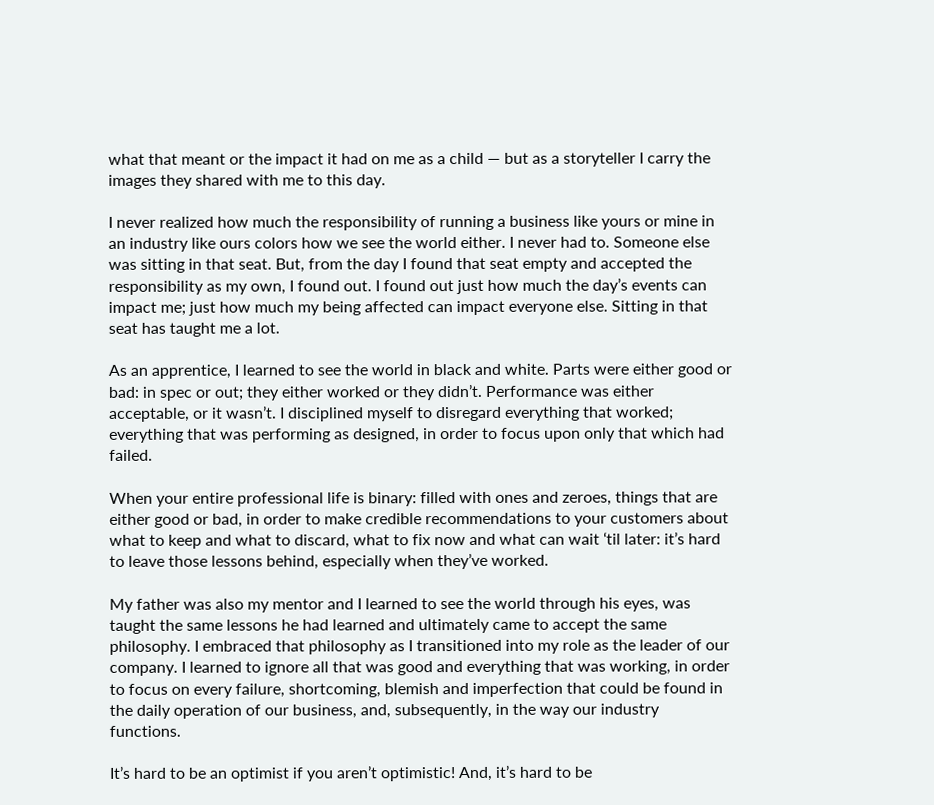what that meant or the impact it had on me as a child — but as a storyteller I carry the images they shared with me to this day.

I never realized how much the responsibility of running a business like yours or mine in an industry like ours colors how we see the world either. I never had to. Someone else was sitting in that seat. But, from the day I found that seat empty and accepted the responsibility as my own, I found out. I found out just how much the day’s events can impact me; just how much my being affected can impact everyone else. Sitting in that seat has taught me a lot.

As an apprentice, I learned to see the world in black and white. Parts were either good or bad: in spec or out; they either worked or they didn’t. Performance was either acceptable, or it wasn’t. I disciplined myself to disregard everything that worked; everything that was performing as designed, in order to focus upon only that which had failed.

When your entire professional life is binary: filled with ones and zeroes, things that are either good or bad, in order to make credible recommendations to your customers about what to keep and what to discard, what to fix now and what can wait ‘til later: it’s hard to leave those lessons behind, especially when they’ve worked.

My father was also my mentor and I learned to see the world through his eyes, was taught the same lessons he had learned and ultimately came to accept the same philosophy. I embraced that philosophy as I transitioned into my role as the leader of our company. I learned to ignore all that was good and everything that was working, in order to focus on every failure, shortcoming, blemish and imperfection that could be found in the daily operation of our business, and, subsequently, in the way our industry functions.

It’s hard to be an optimist if you aren’t optimistic! And, it’s hard to be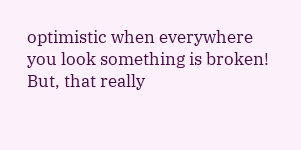optimistic when everywhere you look something is broken! But, that really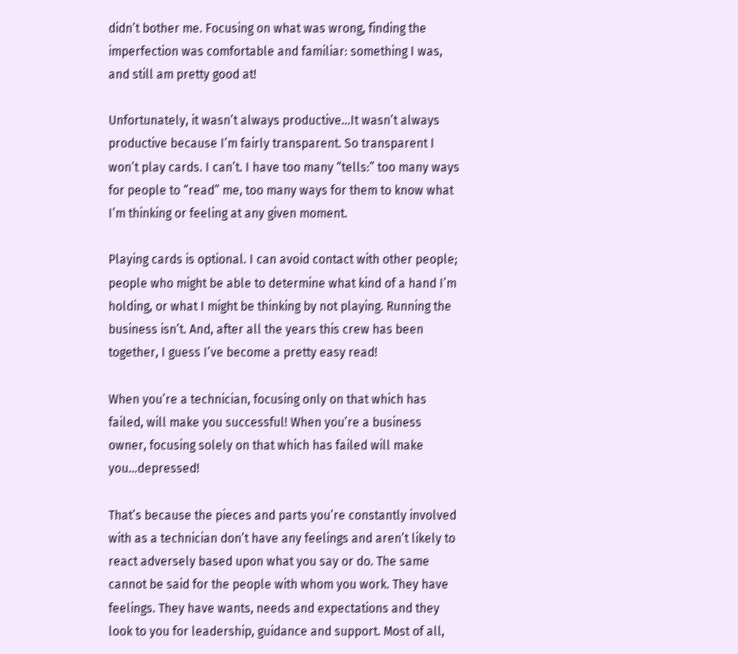didn’t bother me. Focusing on what was wrong, finding the imperfection was comfortable and familiar: something I was, and still am pretty good at!

Unfortunately, it wasn’t always productive…It wasn’t always productive because I’m fairly transparent. So transparent I won’t play cards. I can’t. I have too many “tells:” too many ways for people to “read” me, too many ways for them to know what I’m thinking or feeling at any given moment.

Playing cards is optional. I can avoid contact with other people; people who might be able to determine what kind of a hand I’m holding, or what I might be thinking by not playing. Running the business isn’t. And, after all the years this crew has been together, I guess I’ve become a pretty easy read!

When you’re a technician, focusing only on that which has failed, will make you successful! When you’re a business owner, focusing solely on that which has failed will make you…depressed!

That’s because the pieces and parts you’re constantly involved with as a technician don’t have any feelings and aren’t likely to react adversely based upon what you say or do. The same cannot be said for the people with whom you work. They have feelings. They have wants, needs and expectations and they look to you for leadership, guidance and support. Most of all,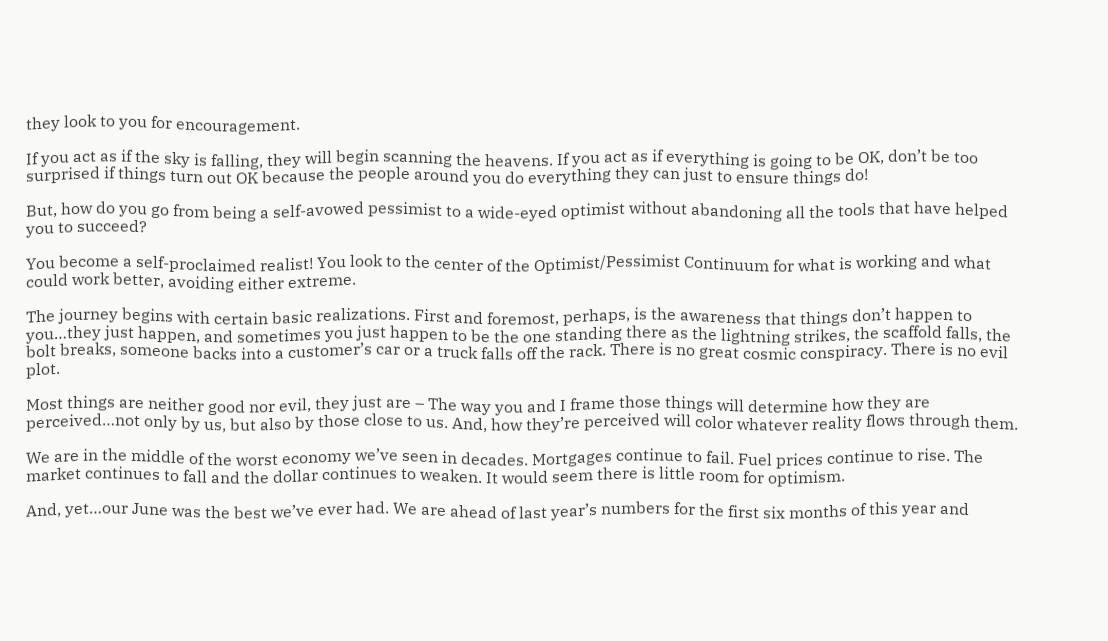they look to you for encouragement.

If you act as if the sky is falling, they will begin scanning the heavens. If you act as if everything is going to be OK, don’t be too surprised if things turn out OK because the people around you do everything they can just to ensure things do!

But, how do you go from being a self-avowed pessimist to a wide-eyed optimist without abandoning all the tools that have helped you to succeed?

You become a self-proclaimed realist! You look to the center of the Optimist/Pessimist Continuum for what is working and what could work better, avoiding either extreme.

The journey begins with certain basic realizations. First and foremost, perhaps, is the awareness that things don’t happen to you…they just happen, and sometimes you just happen to be the one standing there as the lightning strikes, the scaffold falls, the bolt breaks, someone backs into a customer’s car or a truck falls off the rack. There is no great cosmic conspiracy. There is no evil plot.

Most things are neither good nor evil, they just are – The way you and I frame those things will determine how they are perceived…not only by us, but also by those close to us. And, how they’re perceived will color whatever reality flows through them.

We are in the middle of the worst economy we’ve seen in decades. Mortgages continue to fail. Fuel prices continue to rise. The market continues to fall and the dollar continues to weaken. It would seem there is little room for optimism.

And, yet…our June was the best we’ve ever had. We are ahead of last year’s numbers for the first six months of this year and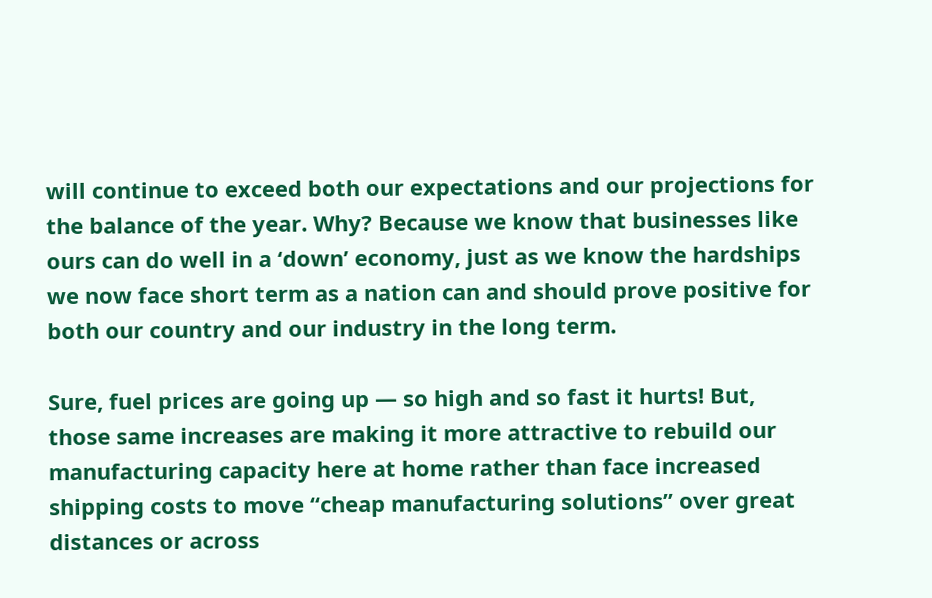will continue to exceed both our expectations and our projections for the balance of the year. Why? Because we know that businesses like ours can do well in a ‘down’ economy, just as we know the hardships we now face short term as a nation can and should prove positive for both our country and our industry in the long term.

Sure, fuel prices are going up — so high and so fast it hurts! But, those same increases are making it more attractive to rebuild our manufacturing capacity here at home rather than face increased shipping costs to move “cheap manufacturing solutions” over great distances or across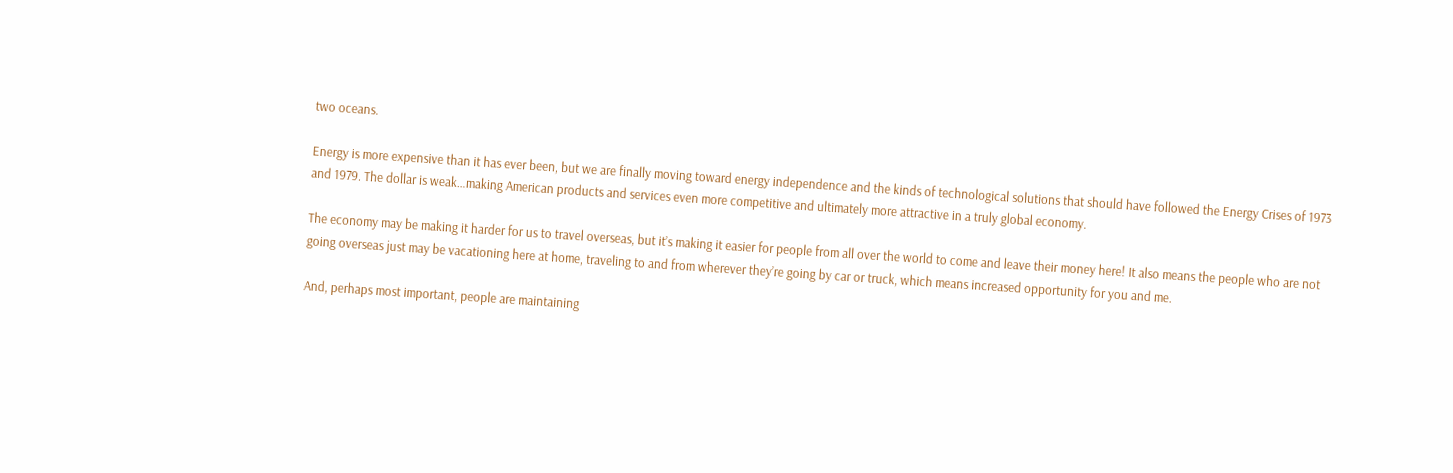two oceans.

Energy is more expensive than it has ever been, but we are finally moving toward energy independence and the kinds of technological solutions that should have followed the Energy Crises of 1973 and 1979. The dollar is weak…making American products and services even more competitive and ultimately more attractive in a truly global economy.

The economy may be making it harder for us to travel overseas, but it’s making it easier for people from all over the world to come and leave their money here! It also means the people who are not going overseas just may be vacationing here at home, traveling to and from wherever they’re going by car or truck, which means increased opportunity for you and me.

And, perhaps most important, people are maintaining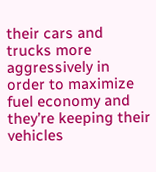their cars and trucks more aggressively in order to maximize fuel economy and they’re keeping their vehicles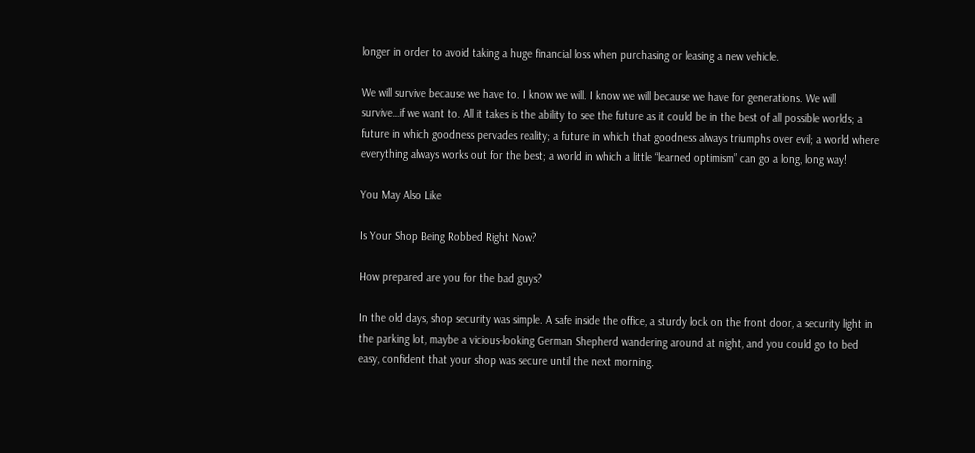longer in order to avoid taking a huge financial loss when purchasing or leasing a new vehicle.

We will survive because we have to. I know we will. I know we will because we have for generations. We will survive…if we want to. All it takes is the ability to see the future as it could be in the best of all possible worlds; a future in which goodness pervades reality; a future in which that goodness always triumphs over evil; a world where everything always works out for the best; a world in which a little “learned optimism” can go a long, long way!

You May Also Like

Is Your Shop Being Robbed Right Now?

How prepared are you for the bad guys?

In the old days, shop security was simple. A safe inside the office, a sturdy lock on the front door, a security light in the parking lot, maybe a vicious-looking German Shepherd wandering around at night, and you could go to bed easy, confident that your shop was secure until the next morning.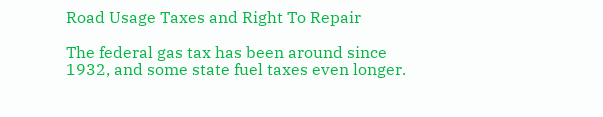Road Usage Taxes and Right To Repair

The federal gas tax has been around since 1932, and some state fuel taxes even longer.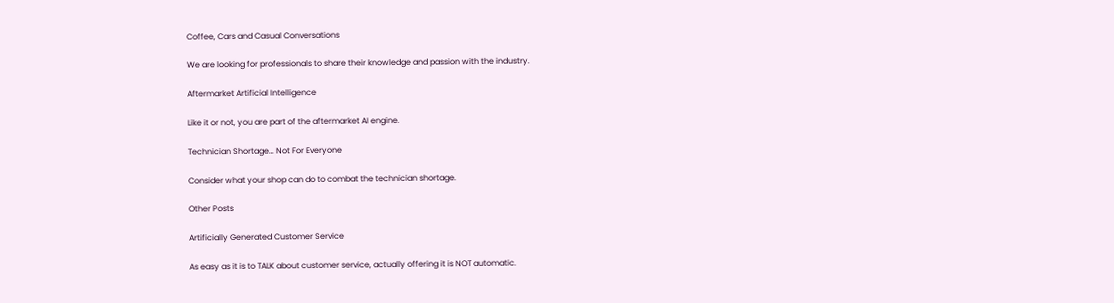Coffee, Cars and Casual Conversations

We are looking for professionals to share their knowledge and passion with the industry.

Aftermarket Artificial Intelligence

Like it or not, you are part of the aftermarket AI engine.

Technician Shortage… Not For Everyone

Consider what your shop can do to combat the technician shortage.

Other Posts

Artificially Generated Customer Service

As easy as it is to TALK about customer service, actually offering it is NOT automatic.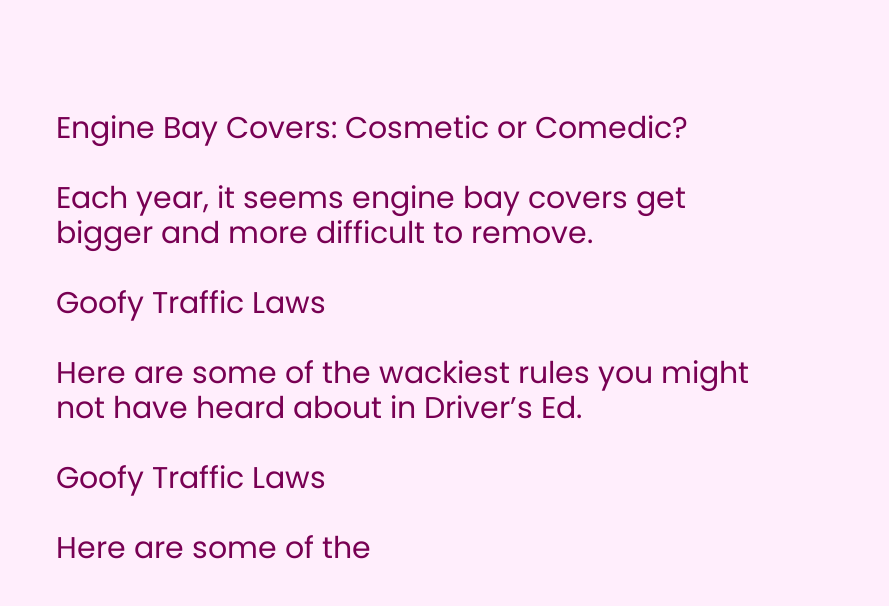Engine Bay Covers: Cosmetic or Comedic?

Each year, it seems engine bay covers get bigger and more difficult to remove.

Goofy Traffic Laws

Here are some of the wackiest rules you might not have heard about in Driver’s Ed.

Goofy Traffic Laws

Here are some of the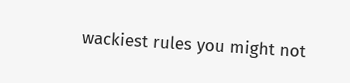wackiest rules you might not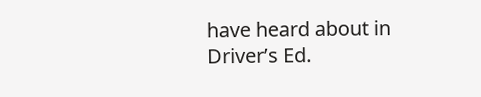have heard about in Driver’s Ed.